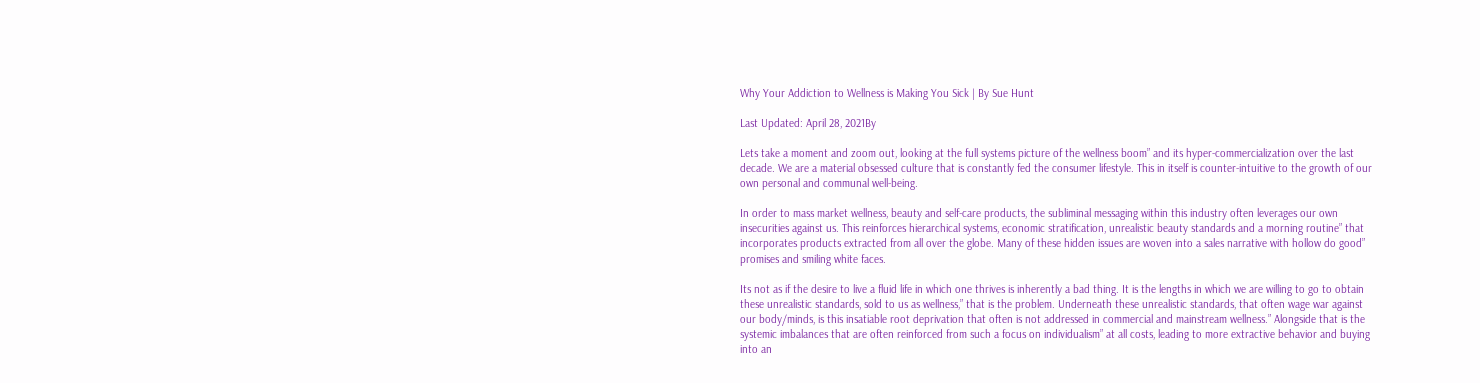Why Your Addiction to Wellness is Making You Sick | By Sue Hunt

Last Updated: April 28, 2021By

Lets take a moment and zoom out, looking at the full systems picture of the wellness boom” and its hyper-commercialization over the last decade. We are a material obsessed culture that is constantly fed the consumer lifestyle. This in itself is counter-intuitive to the growth of our own personal and communal well-being.

In order to mass market wellness, beauty and self-care products, the subliminal messaging within this industry often leverages our own insecurities against us. This reinforces hierarchical systems, economic stratification, unrealistic beauty standards and a morning routine” that incorporates products extracted from all over the globe. Many of these hidden issues are woven into a sales narrative with hollow do good” promises and smiling white faces.

Its not as if the desire to live a fluid life in which one thrives is inherently a bad thing. It is the lengths in which we are willing to go to obtain these unrealistic standards, sold to us as wellness,” that is the problem. Underneath these unrealistic standards, that often wage war against our body/minds, is this insatiable root deprivation that often is not addressed in commercial and mainstream wellness.” Alongside that is the systemic imbalances that are often reinforced from such a focus on individualism” at all costs, leading to more extractive behavior and buying into an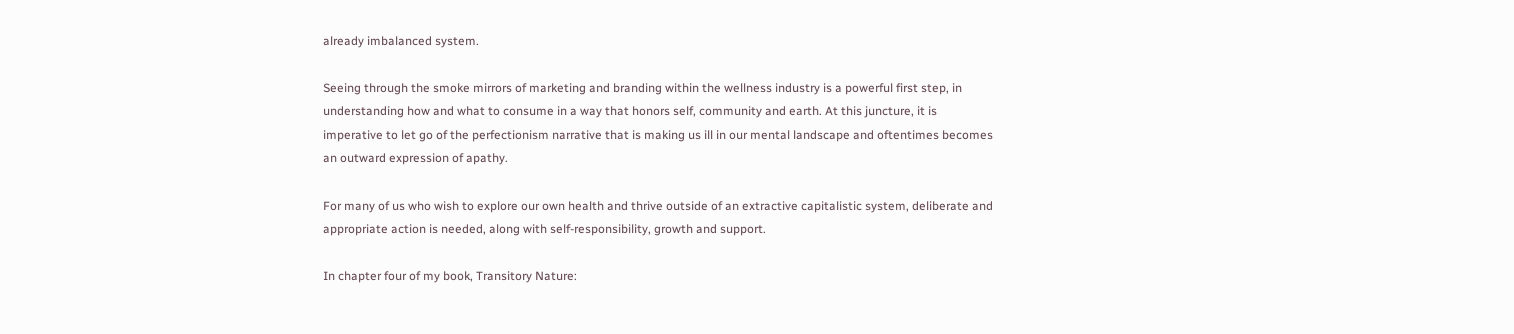already imbalanced system.

Seeing through the smoke mirrors of marketing and branding within the wellness industry is a powerful first step, in understanding how and what to consume in a way that honors self, community and earth. At this juncture, it is imperative to let go of the perfectionism narrative that is making us ill in our mental landscape and oftentimes becomes an outward expression of apathy.

For many of us who wish to explore our own health and thrive outside of an extractive capitalistic system, deliberate and appropriate action is needed, along with self-responsibility, growth and support.

In chapter four of my book, Transitory Nature: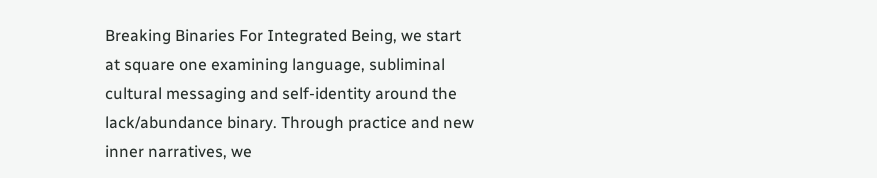Breaking Binaries For Integrated Being, we start at square one examining language, subliminal cultural messaging and self-identity around the lack/abundance binary. Through practice and new inner narratives, we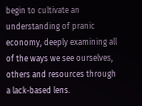begin to cultivate an understanding of pranic economy, deeply examining all of the ways we see ourselves, others and resources through a lack-based lens.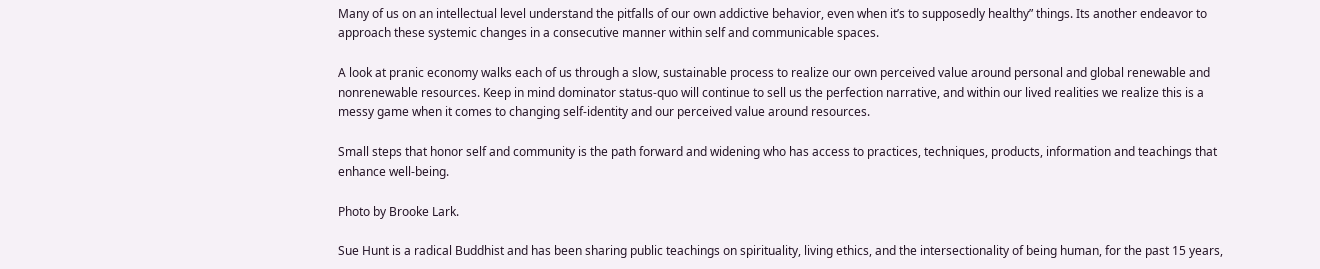Many of us on an intellectual level understand the pitfalls of our own addictive behavior, even when it’s to supposedly healthy” things. Its another endeavor to approach these systemic changes in a consecutive manner within self and communicable spaces.

A look at pranic economy walks each of us through a slow, sustainable process to realize our own perceived value around personal and global renewable and nonrenewable resources. Keep in mind dominator status-quo will continue to sell us the perfection narrative, and within our lived realities we realize this is a messy game when it comes to changing self-identity and our perceived value around resources.

Small steps that honor self and community is the path forward and widening who has access to practices, techniques, products, information and teachings that enhance well-being.

Photo by Brooke Lark.

Sue Hunt is a radical Buddhist and has been sharing public teachings on spirituality, living ethics, and the intersectionality of being human, for the past 15 years,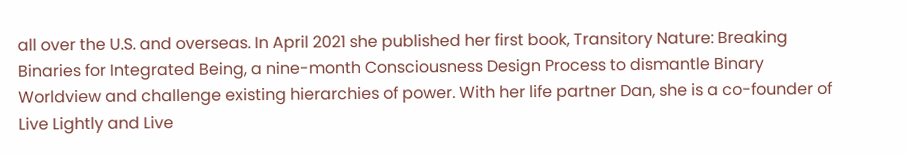all over the U.S. and overseas. In April 2021 she published her first book, Transitory Nature: Breaking Binaries for Integrated Being, a nine-month Consciousness Design Process to dismantle Binary Worldview and challenge existing hierarchies of power. With her life partner Dan, she is a co-founder of Live Lightly and Live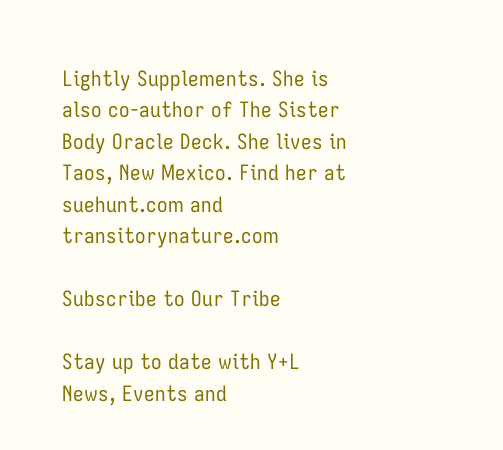Lightly Supplements. She is also co-author of The Sister Body Oracle Deck. She lives in Taos, New Mexico. Find her at suehunt.com and transitorynature.com

Subscribe to Our Tribe

Stay up to date with Y+L News, Events and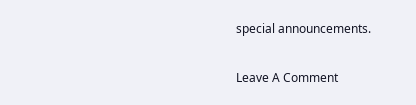special announcements.

Leave A Comment